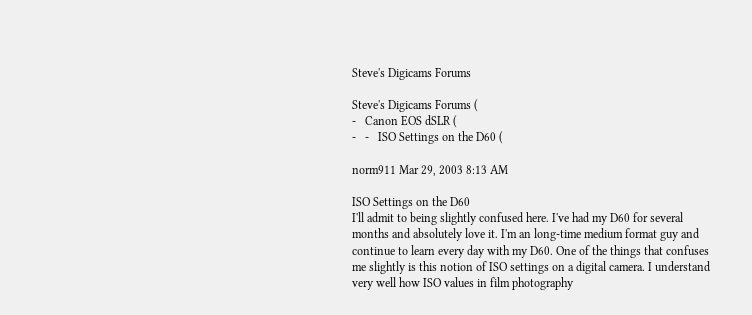Steve's Digicams Forums

Steve's Digicams Forums (
-   Canon EOS dSLR (
-   -   ISO Settings on the D60 (

norm911 Mar 29, 2003 8:13 AM

ISO Settings on the D60
I'll admit to being slightly confused here. I've had my D60 for several months and absolutely love it. I'm an long-time medium format guy and continue to learn every day with my D60. One of the things that confuses me slightly is this notion of ISO settings on a digital camera. I understand very well how ISO values in film photography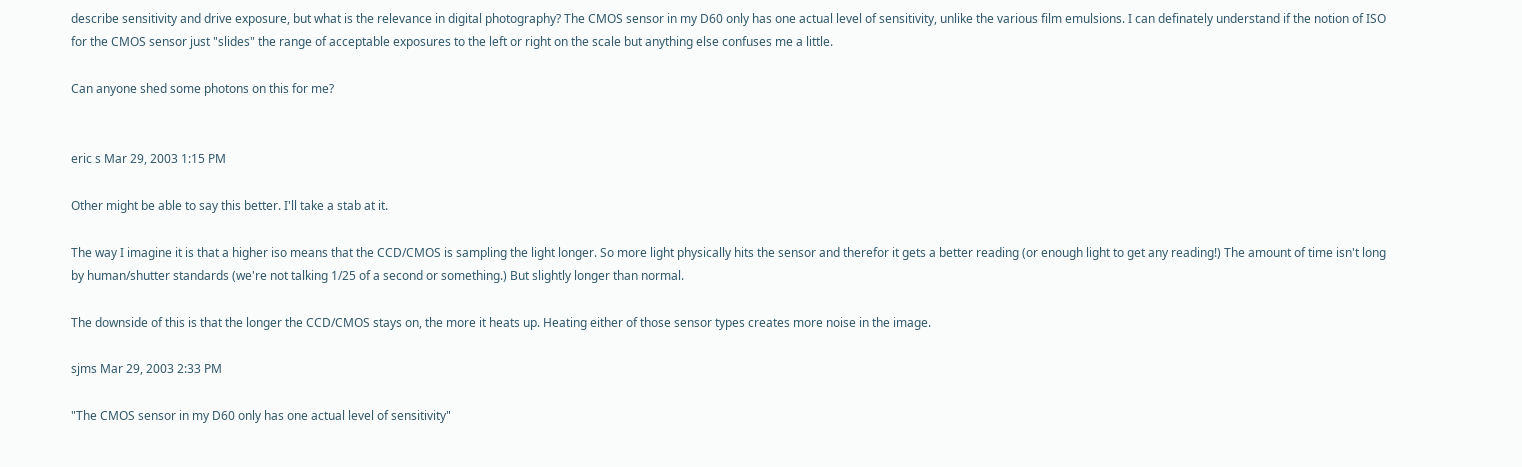describe sensitivity and drive exposure, but what is the relevance in digital photography? The CMOS sensor in my D60 only has one actual level of sensitivity, unlike the various film emulsions. I can definately understand if the notion of ISO for the CMOS sensor just "slides" the range of acceptable exposures to the left or right on the scale but anything else confuses me a little.

Can anyone shed some photons on this for me?


eric s Mar 29, 2003 1:15 PM

Other might be able to say this better. I'll take a stab at it.

The way I imagine it is that a higher iso means that the CCD/CMOS is sampling the light longer. So more light physically hits the sensor and therefor it gets a better reading (or enough light to get any reading!) The amount of time isn't long by human/shutter standards (we're not talking 1/25 of a second or something.) But slightly longer than normal.

The downside of this is that the longer the CCD/CMOS stays on, the more it heats up. Heating either of those sensor types creates more noise in the image.

sjms Mar 29, 2003 2:33 PM

"The CMOS sensor in my D60 only has one actual level of sensitivity"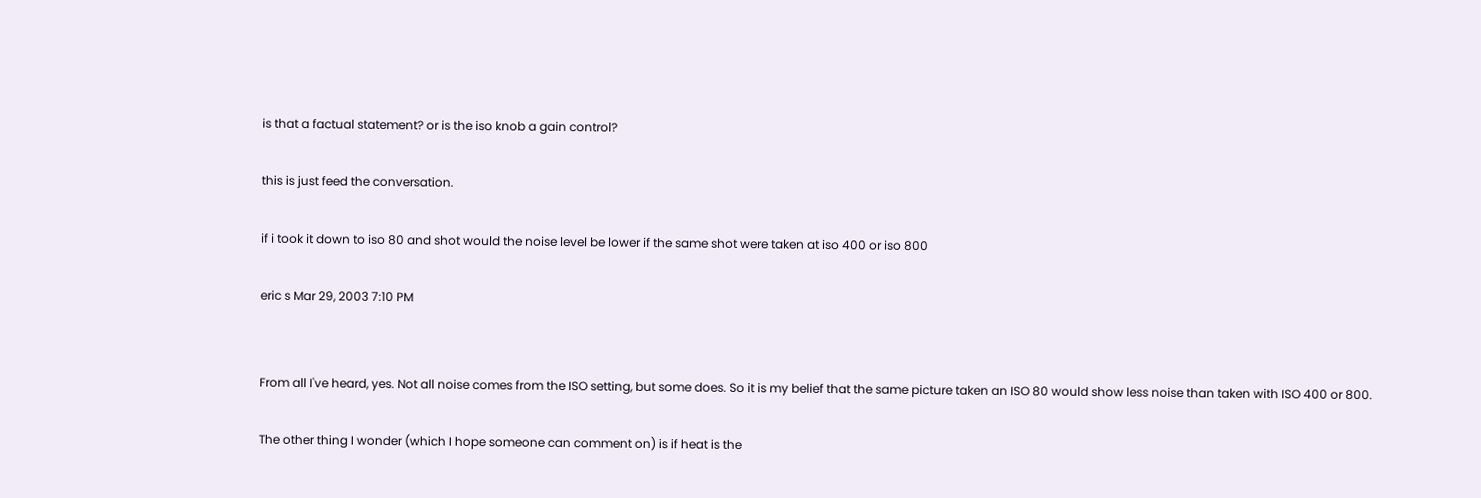is that a factual statement? or is the iso knob a gain control?

this is just feed the conversation.

if i took it down to iso 80 and shot would the noise level be lower if the same shot were taken at iso 400 or iso 800

eric s Mar 29, 2003 7:10 PM


From all I've heard, yes. Not all noise comes from the ISO setting, but some does. So it is my belief that the same picture taken an ISO 80 would show less noise than taken with ISO 400 or 800.

The other thing I wonder (which I hope someone can comment on) is if heat is the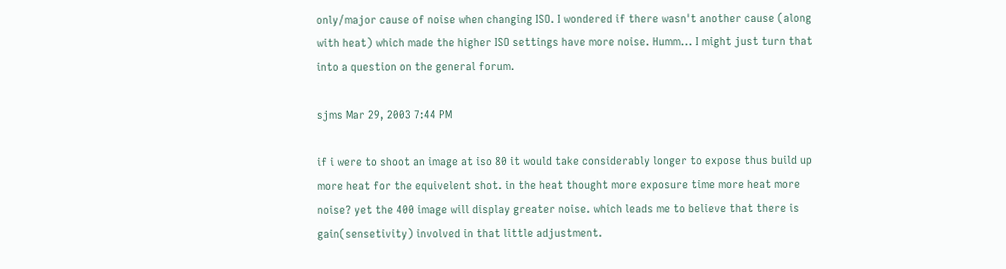only/major cause of noise when changing ISO. I wondered if there wasn't another cause (along with heat) which made the higher ISO settings have more noise. Humm... I might just turn that into a question on the general forum.

sjms Mar 29, 2003 7:44 PM

if i were to shoot an image at iso 80 it would take considerably longer to expose thus build up more heat for the equivelent shot. in the heat thought more exposure time more heat more noise? yet the 400 image will display greater noise. which leads me to believe that there is gain(sensetivity) involved in that little adjustment.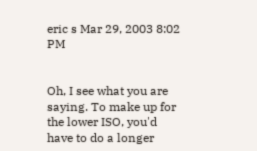eric s Mar 29, 2003 8:02 PM


Oh, I see what you are saying. To make up for the lower ISO, you'd have to do a longer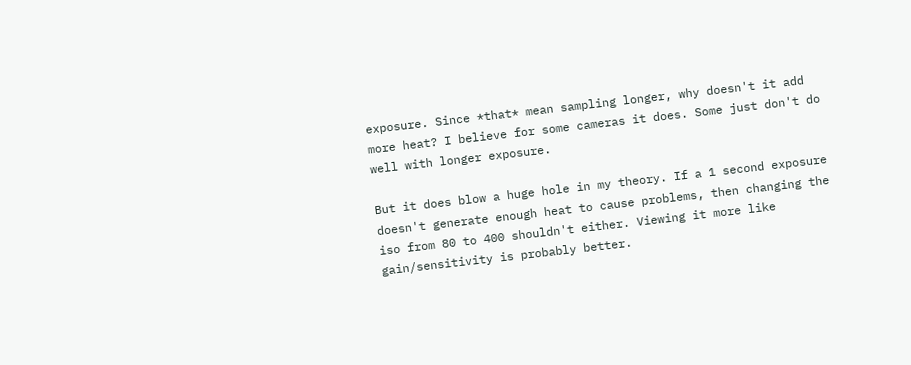exposure. Since *that* mean sampling longer, why doesn't it add more heat? I believe for some cameras it does. Some just don't do well with longer exposure.

But it does blow a huge hole in my theory. If a 1 second exposure doesn't generate enough heat to cause problems, then changing the iso from 80 to 400 shouldn't either. Viewing it more like gain/sensitivity is probably better.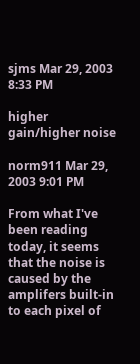sjms Mar 29, 2003 8:33 PM

higher gain/higher noise

norm911 Mar 29, 2003 9:01 PM

From what I've been reading today, it seems that the noise is caused by the amplifers built-in to each pixel of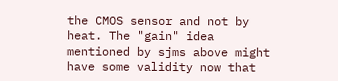the CMOS sensor and not by heat. The "gain" idea mentioned by sjms above might have some validity now that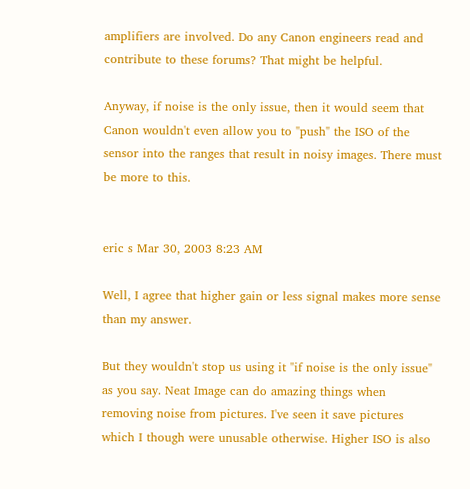amplifiers are involved. Do any Canon engineers read and contribute to these forums? That might be helpful.

Anyway, if noise is the only issue, then it would seem that Canon wouldn't even allow you to "push" the ISO of the sensor into the ranges that result in noisy images. There must be more to this.


eric s Mar 30, 2003 8:23 AM

Well, I agree that higher gain or less signal makes more sense than my answer.

But they wouldn't stop us using it "if noise is the only issue" as you say. Neat Image can do amazing things when removing noise from pictures. I've seen it save pictures which I though were unusable otherwise. Higher ISO is also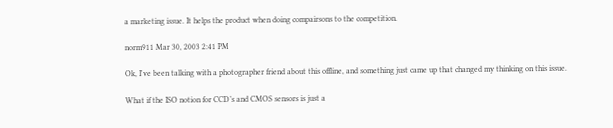a marketing issue. It helps the product when doing compairsons to the competition.

norm911 Mar 30, 2003 2:41 PM

Ok, I've been talking with a photographer friend about this offline, and something just came up that changed my thinking on this issue.

What if the ISO notion for CCD’s and CMOS sensors is just a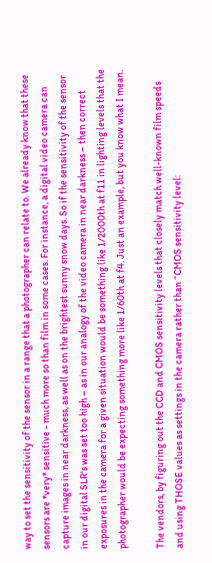way to set the sensitivity of the sensor in a range that a photographer can relate to. We already know that these sensors are *very* sensitive - much more so than film in some cases. For instance, a digital video camera can capture images in near darkness, as well as on the brightest sunny snow days. So if the sensitivity of the sensor in our digital SLR's was set too high – as in our analogy of the video camera in near darkness – then correct exposures in the camera for a given situation would be something like 1/2000th at f11 in lighting levels that the photographer would be expecting something more like 1/60th at f4. Just an example, but you know what I mean.

The vendors, by figuring out the CCD and CMOS sensitivity levels that closely match well-known film speeds and using THOSE values as settings in the camera rather than “CMOS sensitivity level: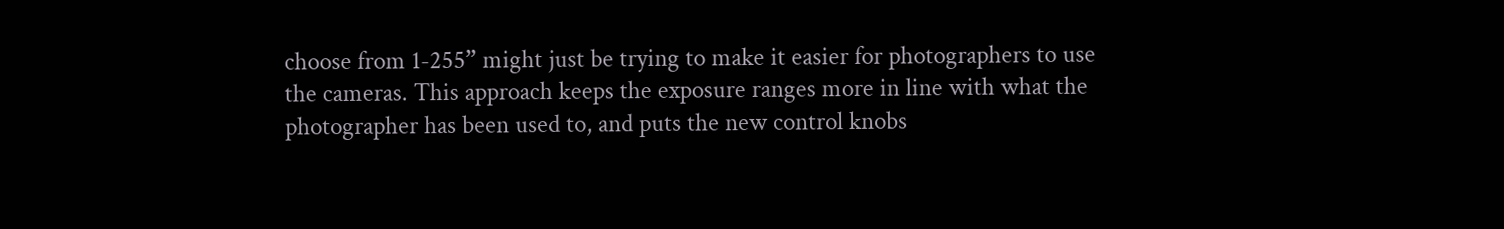choose from 1-255” might just be trying to make it easier for photographers to use the cameras. This approach keeps the exposure ranges more in line with what the photographer has been used to, and puts the new control knobs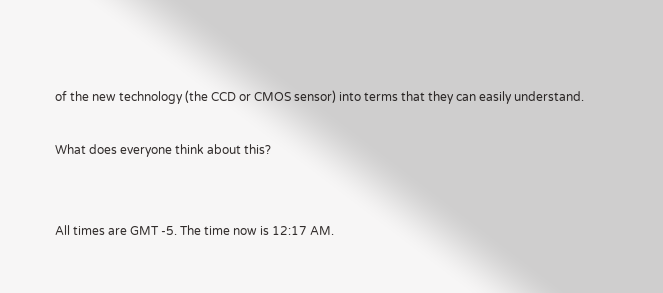of the new technology (the CCD or CMOS sensor) into terms that they can easily understand.

What does everyone think about this?


All times are GMT -5. The time now is 12:17 AM.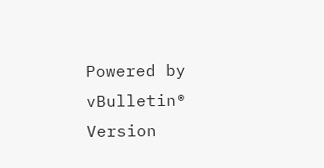Powered by vBulletin® Version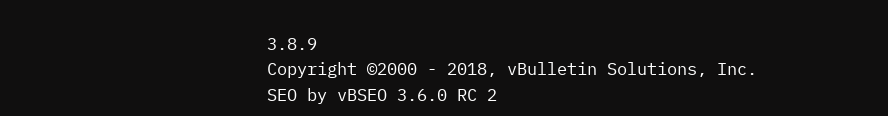3.8.9
Copyright ©2000 - 2018, vBulletin Solutions, Inc.
SEO by vBSEO 3.6.0 RC 2